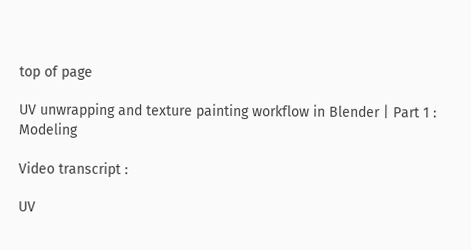top of page

UV unwrapping and texture painting workflow in Blender | Part 1 : Modeling

Video transcript :

UV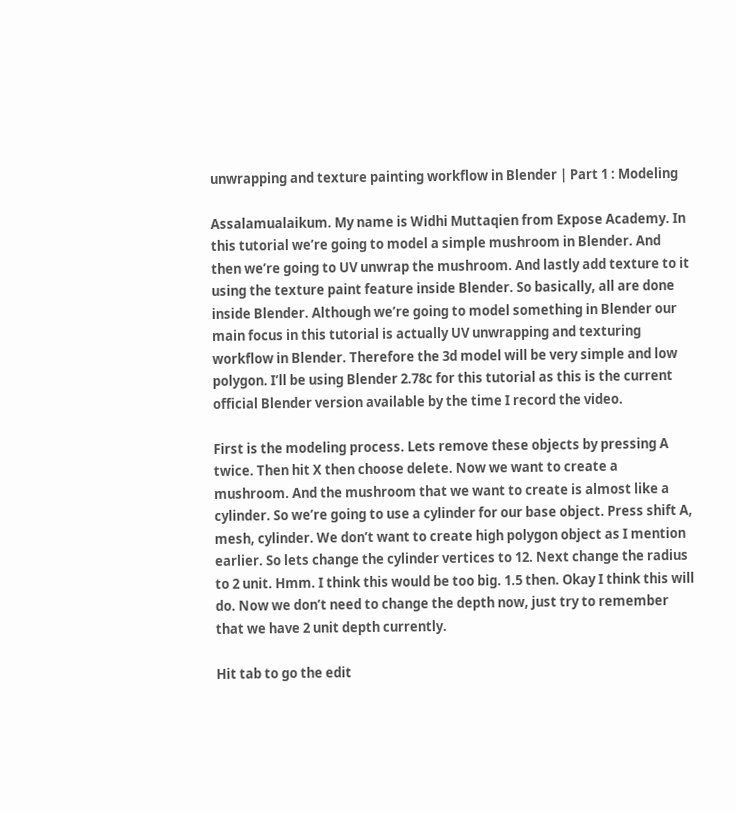unwrapping and texture painting workflow in Blender | Part 1 : Modeling

Assalamualaikum. My name is Widhi Muttaqien from Expose Academy. In this tutorial we’re going to model a simple mushroom in Blender. And then we’re going to UV unwrap the mushroom. And lastly add texture to it using the texture paint feature inside Blender. So basically, all are done inside Blender. Although we’re going to model something in Blender our main focus in this tutorial is actually UV unwrapping and texturing workflow in Blender. Therefore the 3d model will be very simple and low polygon. I’ll be using Blender 2.78c for this tutorial as this is the current official Blender version available by the time I record the video.

First is the modeling process. Lets remove these objects by pressing A twice. Then hit X then choose delete. Now we want to create a mushroom. And the mushroom that we want to create is almost like a cylinder. So we’re going to use a cylinder for our base object. Press shift A, mesh, cylinder. We don’t want to create high polygon object as I mention earlier. So lets change the cylinder vertices to 12. Next change the radius to 2 unit. Hmm. I think this would be too big. 1.5 then. Okay I think this will do. Now we don’t need to change the depth now, just try to remember that we have 2 unit depth currently.

Hit tab to go the edit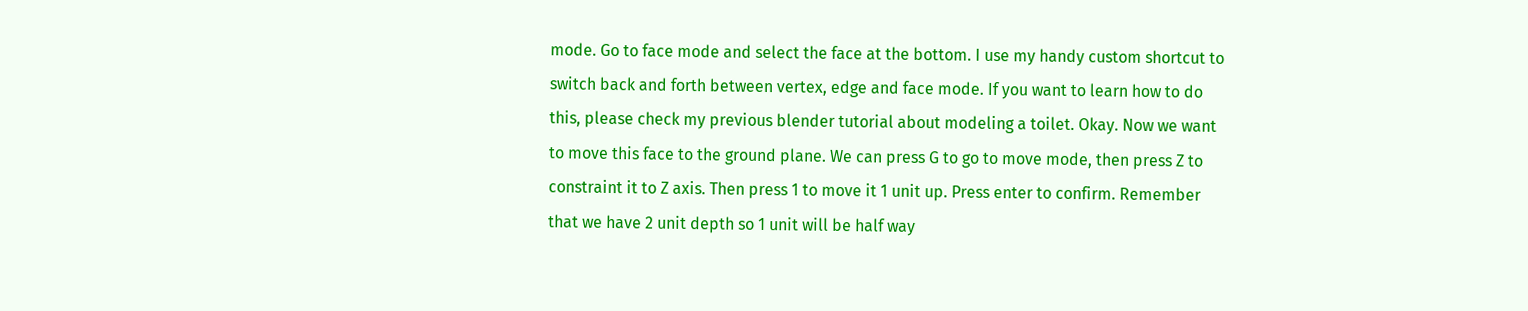mode. Go to face mode and select the face at the bottom. I use my handy custom shortcut to switch back and forth between vertex, edge and face mode. If you want to learn how to do this, please check my previous blender tutorial about modeling a toilet. Okay. Now we want to move this face to the ground plane. We can press G to go to move mode, then press Z to constraint it to Z axis. Then press 1 to move it 1 unit up. Press enter to confirm. Remember that we have 2 unit depth so 1 unit will be half way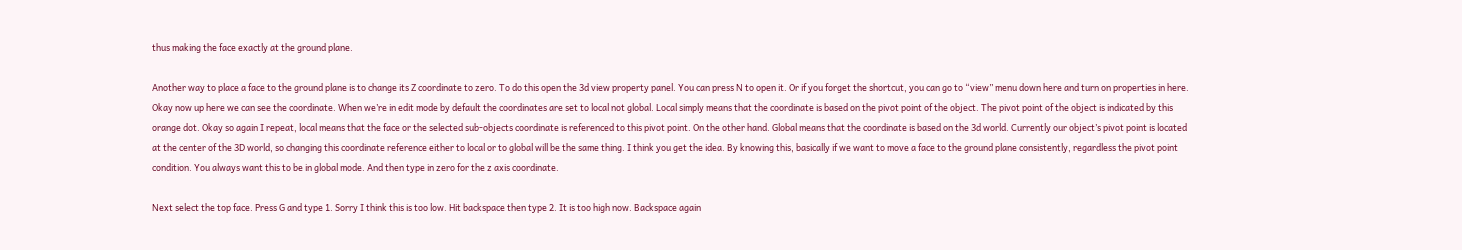thus making the face exactly at the ground plane.

Another way to place a face to the ground plane is to change its Z coordinate to zero. To do this open the 3d view property panel. You can press N to open it. Or if you forget the shortcut, you can go to “view” menu down here and turn on properties in here. Okay now up here we can see the coordinate. When we’re in edit mode by default the coordinates are set to local not global. Local simply means that the coordinate is based on the pivot point of the object. The pivot point of the object is indicated by this orange dot. Okay so again I repeat, local means that the face or the selected sub-objects coordinate is referenced to this pivot point. On the other hand. Global means that the coordinate is based on the 3d world. Currently our object’s pivot point is located at the center of the 3D world, so changing this coordinate reference either to local or to global will be the same thing. I think you get the idea. By knowing this, basically if we want to move a face to the ground plane consistently, regardless the pivot point condition. You always want this to be in global mode. And then type in zero for the z axis coordinate.

Next select the top face. Press G and type 1. Sorry I think this is too low. Hit backspace then type 2. It is too high now. Backspace again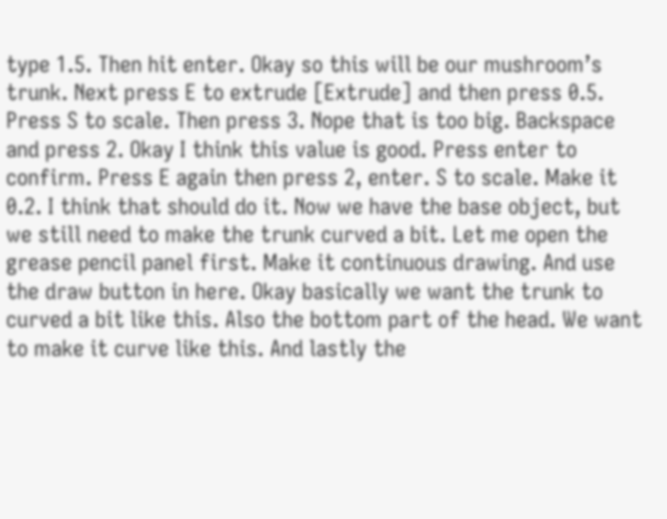type 1.5. Then hit enter. Okay so this will be our mushroom’s trunk. Next press E to extrude [Extrude] and then press 0.5. Press S to scale. Then press 3. Nope that is too big. Backspace and press 2. Okay I think this value is good. Press enter to confirm. Press E again then press 2, enter. S to scale. Make it 0.2. I think that should do it. Now we have the base object, but we still need to make the trunk curved a bit. Let me open the grease pencil panel first. Make it continuous drawing. And use the draw button in here. Okay basically we want the trunk to curved a bit like this. Also the bottom part of the head. We want to make it curve like this. And lastly the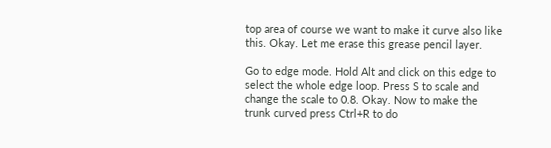top area of course we want to make it curve also like this. Okay. Let me erase this grease pencil layer.

Go to edge mode. Hold Alt and click on this edge to select the whole edge loop. Press S to scale and change the scale to 0.8. Okay. Now to make the trunk curved press Ctrl+R to do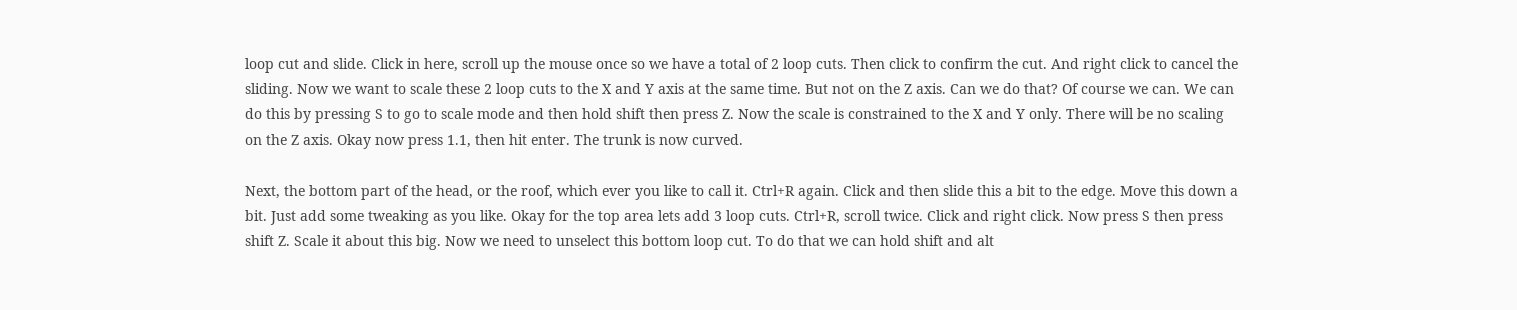loop cut and slide. Click in here, scroll up the mouse once so we have a total of 2 loop cuts. Then click to confirm the cut. And right click to cancel the sliding. Now we want to scale these 2 loop cuts to the X and Y axis at the same time. But not on the Z axis. Can we do that? Of course we can. We can do this by pressing S to go to scale mode and then hold shift then press Z. Now the scale is constrained to the X and Y only. There will be no scaling on the Z axis. Okay now press 1.1, then hit enter. The trunk is now curved.

Next, the bottom part of the head, or the roof, which ever you like to call it. Ctrl+R again. Click and then slide this a bit to the edge. Move this down a bit. Just add some tweaking as you like. Okay for the top area lets add 3 loop cuts. Ctrl+R, scroll twice. Click and right click. Now press S then press shift Z. Scale it about this big. Now we need to unselect this bottom loop cut. To do that we can hold shift and alt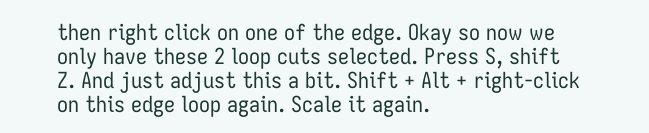then right click on one of the edge. Okay so now we only have these 2 loop cuts selected. Press S, shift Z. And just adjust this a bit. Shift + Alt + right-click on this edge loop again. Scale it again.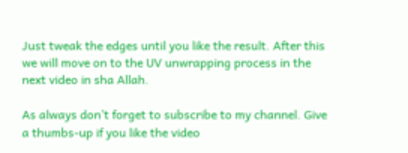Just tweak the edges until you like the result. After this we will move on to the UV unwrapping process in the next video in sha Allah.

As always don’t forget to subscribe to my channel. Give a thumbs-up if you like the video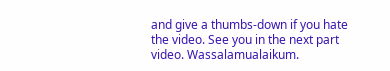and give a thumbs-down if you hate the video. See you in the next part video. Wassalamualaikum.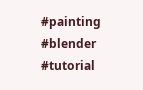#painting #blender #tutorial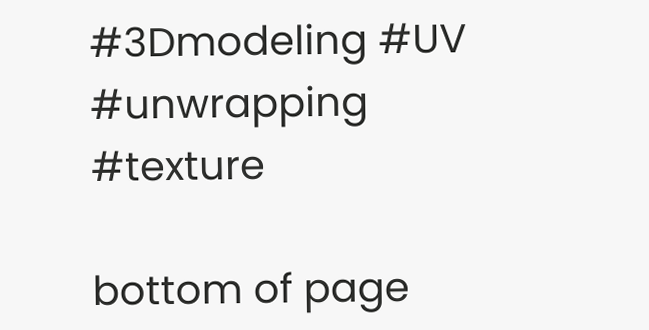#3Dmodeling #UV #unwrapping #texture

bottom of page